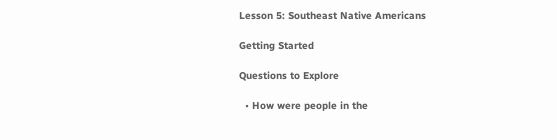Lesson 5: Southeast Native Americans

Getting Started

Questions to Explore

  • How were people in the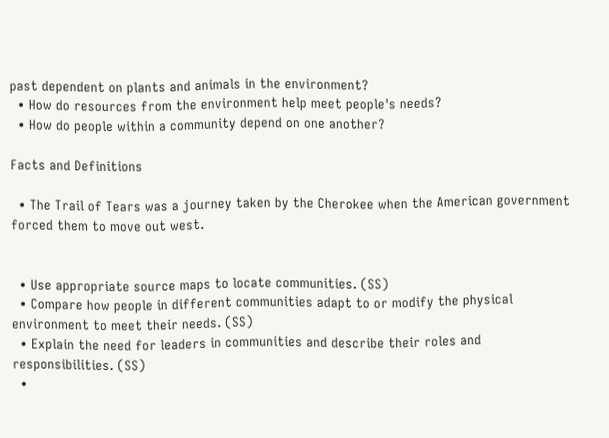past dependent on plants and animals in the environment?
  • How do resources from the environment help meet people's needs?
  • How do people within a community depend on one another?

Facts and Definitions

  • The Trail of Tears was a journey taken by the Cherokee when the American government forced them to move out west.


  • Use appropriate source maps to locate communities. (SS)
  • Compare how people in different communities adapt to or modify the physical environment to meet their needs. (SS)
  • Explain the need for leaders in communities and describe their roles and responsibilities. (SS)
  •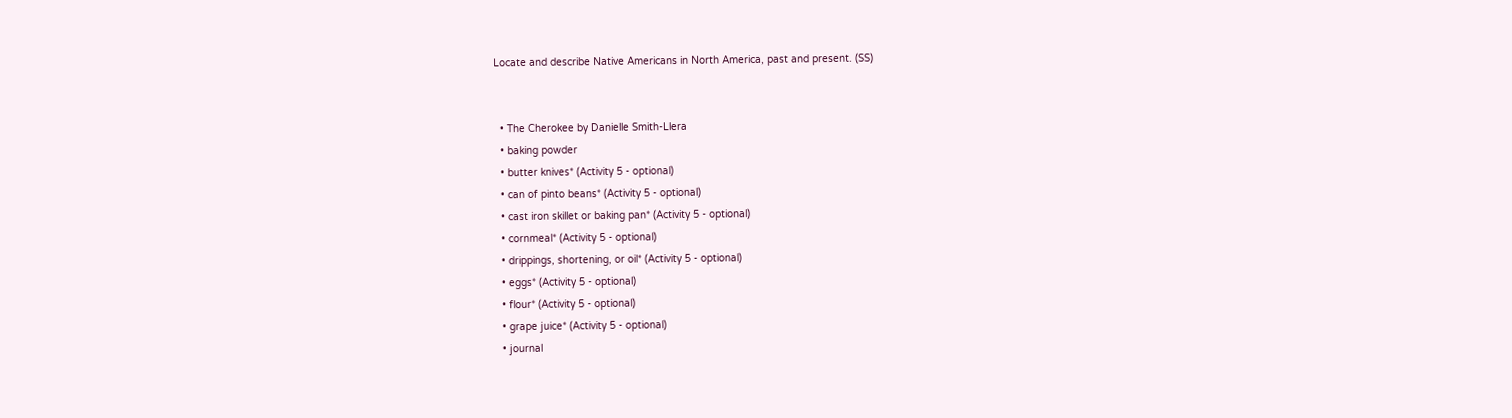Locate and describe Native Americans in North America, past and present. (SS)


  • The Cherokee by Danielle Smith-Llera
  • baking powder
  • butter knives* (Activity 5 - optional)
  • can of pinto beans* (Activity 5 - optional)
  • cast iron skillet or baking pan* (Activity 5 - optional)
  • cornmeal* (Activity 5 - optional)
  • drippings, shortening, or oil* (Activity 5 - optional)
  • eggs* (Activity 5 - optional)
  • flour* (Activity 5 - optional)
  • grape juice* (Activity 5 - optional)
  • journal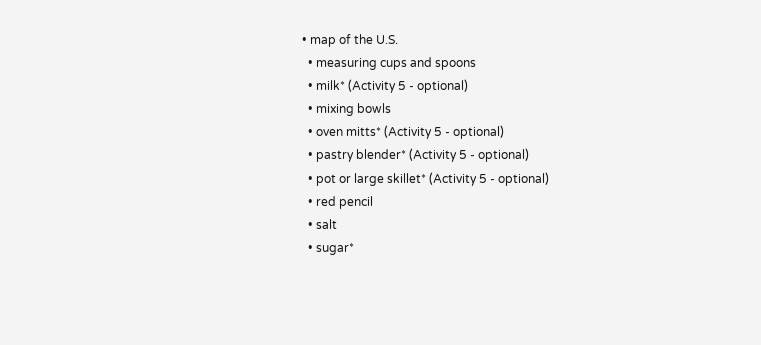• map of the U.S.
  • measuring cups and spoons
  • milk* (Activity 5 - optional)
  • mixing bowls
  • oven mitts* (Activity 5 - optional)
  • pastry blender* (Activity 5 - optional)
  • pot or large skillet* (Activity 5 - optional)
  • red pencil
  • salt
  • sugar*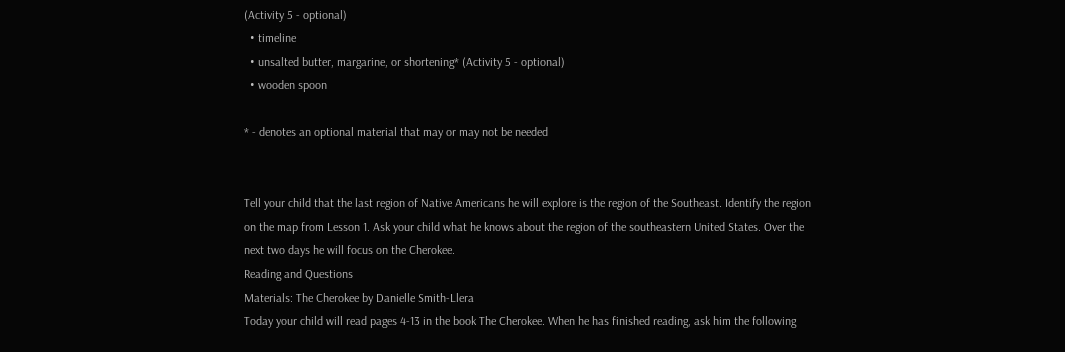(Activity 5 - optional)
  • timeline
  • unsalted butter, margarine, or shortening* (Activity 5 - optional)
  • wooden spoon

* - denotes an optional material that may or may not be needed


Tell your child that the last region of Native Americans he will explore is the region of the Southeast. Identify the region on the map from Lesson 1. Ask your child what he knows about the region of the southeastern United States. Over the next two days he will focus on the Cherokee.
Reading and Questions
Materials: The Cherokee by Danielle Smith-Llera
Today your child will read pages 4-13 in the book The Cherokee. When he has finished reading, ask him the following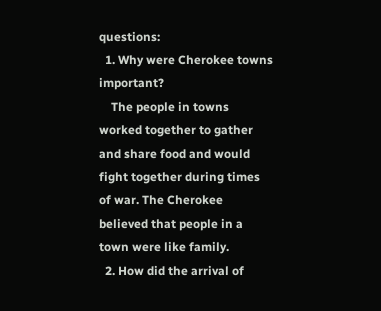questions:
  1. Why were Cherokee towns important?
    The people in towns worked together to gather and share food and would fight together during times of war. The Cherokee believed that people in a town were like family.
  2. How did the arrival of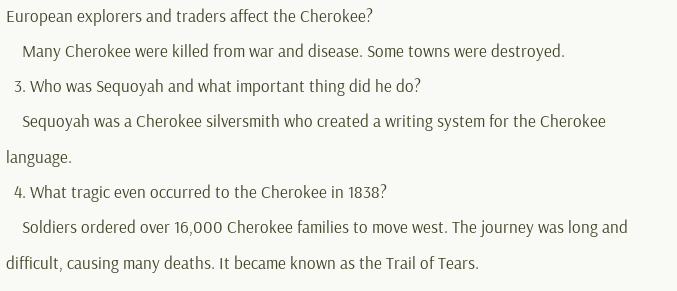European explorers and traders affect the Cherokee?
    Many Cherokee were killed from war and disease. Some towns were destroyed.
  3. Who was Sequoyah and what important thing did he do?
    Sequoyah was a Cherokee silversmith who created a writing system for the Cherokee language.
  4. What tragic even occurred to the Cherokee in 1838?
    Soldiers ordered over 16,000 Cherokee families to move west. The journey was long and difficult, causing many deaths. It became known as the Trail of Tears.